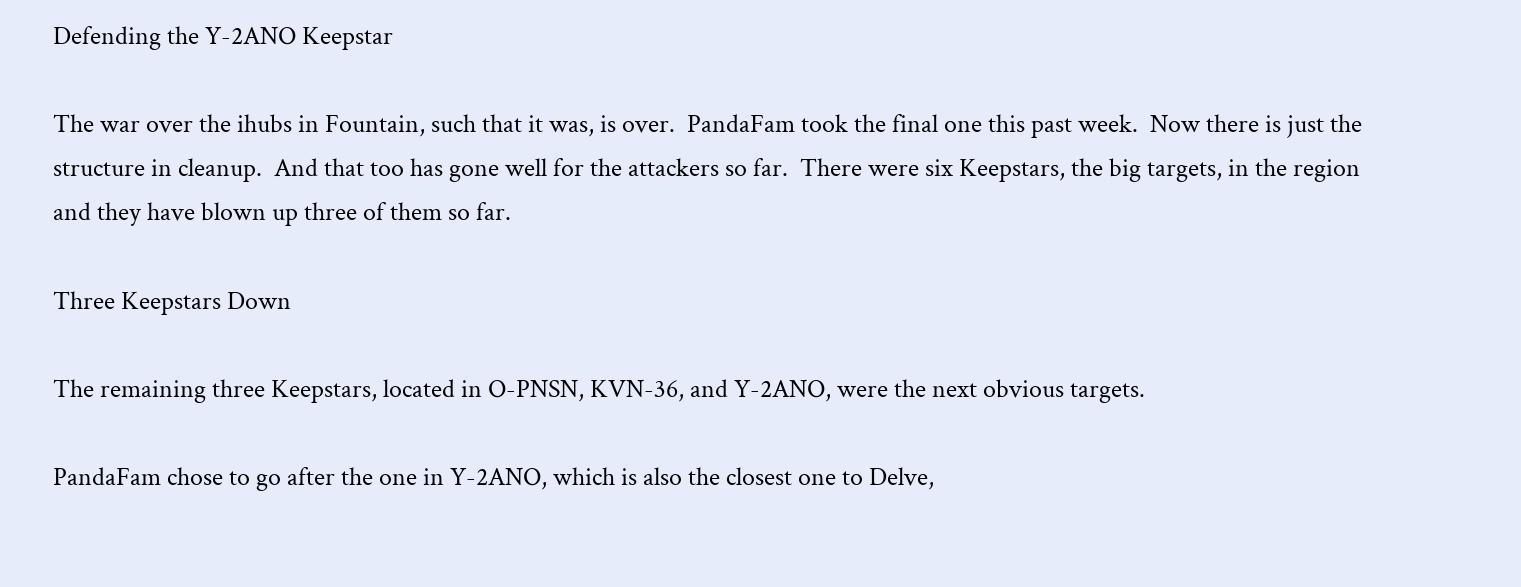Defending the Y-2ANO Keepstar

The war over the ihubs in Fountain, such that it was, is over.  PandaFam took the final one this past week.  Now there is just the structure in cleanup.  And that too has gone well for the attackers so far.  There were six Keepstars, the big targets, in the region and they have blown up three of them so far.

Three Keepstars Down

The remaining three Keepstars, located in O-PNSN, KVN-36, and Y-2ANO, were the next obvious targets.

PandaFam chose to go after the one in Y-2ANO, which is also the closest one to Delve,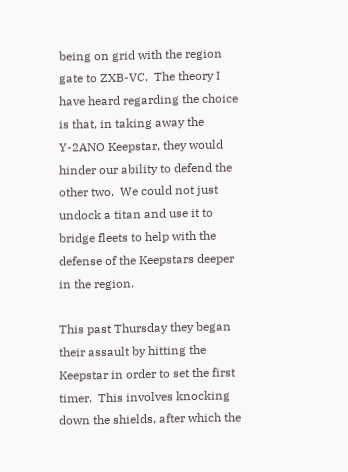being on grid with the region gate to ZXB-VC.  The theory I have heard regarding the choice is that, in taking away the Y-2ANO Keepstar, they would hinder our ability to defend the other two.  We could not just undock a titan and use it to bridge fleets to help with the defense of the Keepstars deeper in the region.

This past Thursday they began their assault by hitting the Keepstar in order to set the first timer.  This involves knocking down the shields, after which the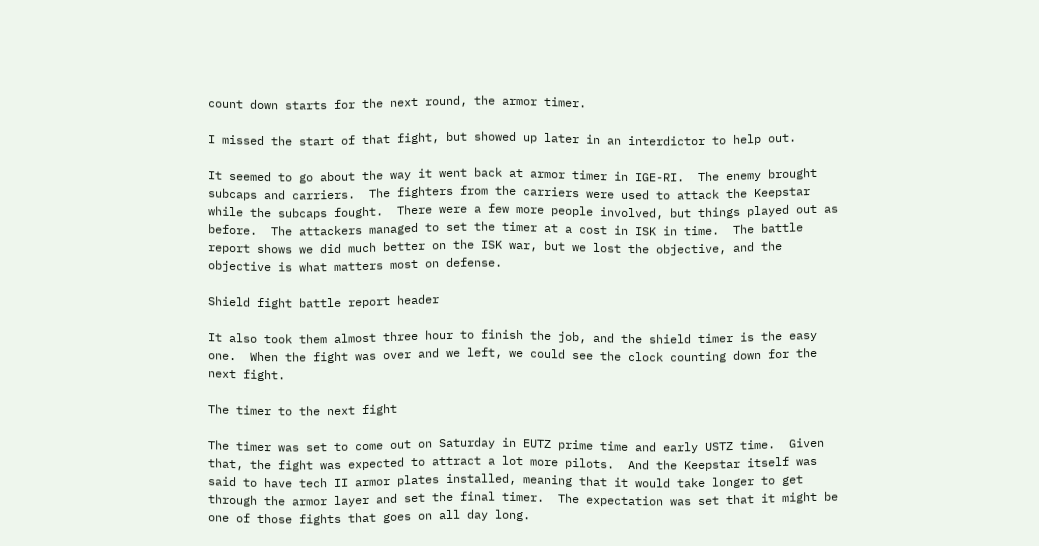count down starts for the next round, the armor timer.

I missed the start of that fight, but showed up later in an interdictor to help out.

It seemed to go about the way it went back at armor timer in IGE-RI.  The enemy brought subcaps and carriers.  The fighters from the carriers were used to attack the Keepstar while the subcaps fought.  There were a few more people involved, but things played out as before.  The attackers managed to set the timer at a cost in ISK in time.  The battle report shows we did much better on the ISK war, but we lost the objective, and the objective is what matters most on defense.

Shield fight battle report header

It also took them almost three hour to finish the job, and the shield timer is the easy one.  When the fight was over and we left, we could see the clock counting down for the next fight.

The timer to the next fight

The timer was set to come out on Saturday in EUTZ prime time and early USTZ time.  Given that, the fight was expected to attract a lot more pilots.  And the Keepstar itself was said to have tech II armor plates installed, meaning that it would take longer to get through the armor layer and set the final timer.  The expectation was set that it might be one of those fights that goes on all day long.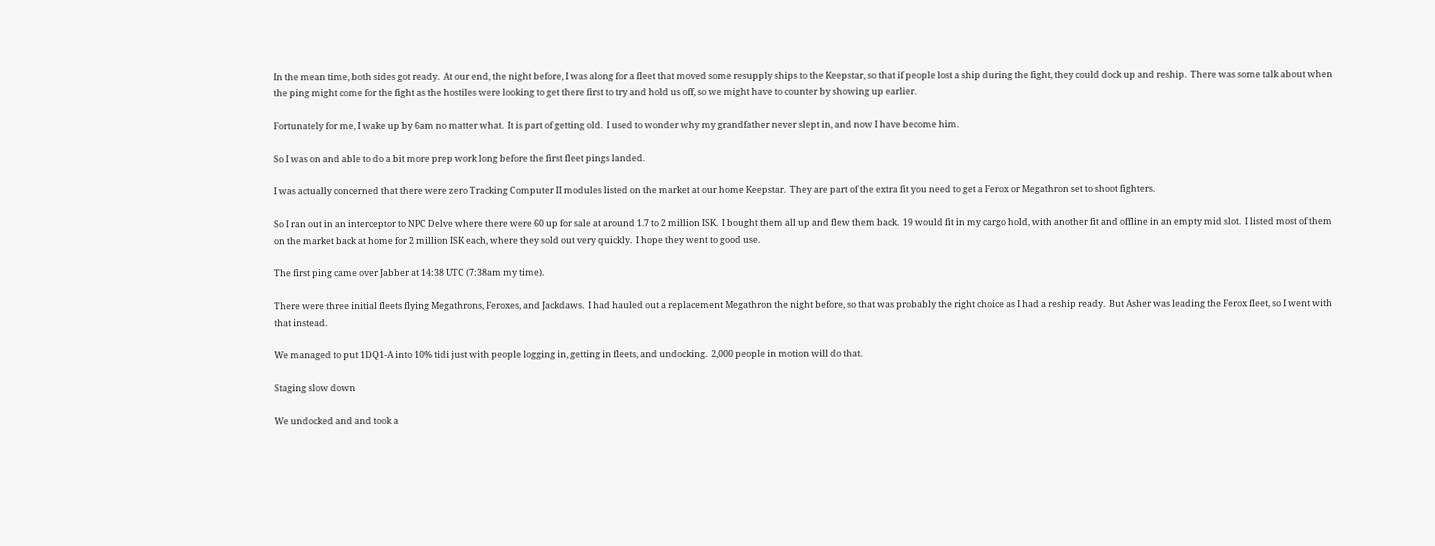In the mean time, both sides got ready.  At our end, the night before, I was along for a fleet that moved some resupply ships to the Keepstar, so that if people lost a ship during the fight, they could dock up and reship.  There was some talk about when the ping might come for the fight as the hostiles were looking to get there first to try and hold us off, so we might have to counter by showing up earlier.

Fortunately for me, I wake up by 6am no matter what.  It is part of getting old.  I used to wonder why my grandfather never slept in, and now I have become him.

So I was on and able to do a bit more prep work long before the first fleet pings landed.

I was actually concerned that there were zero Tracking Computer II modules listed on the market at our home Keepstar.  They are part of the extra fit you need to get a Ferox or Megathron set to shoot fighters.

So I ran out in an interceptor to NPC Delve where there were 60 up for sale at around 1.7 to 2 million ISK.  I bought them all up and flew them back.  19 would fit in my cargo hold, with another fit and offline in an empty mid slot.  I listed most of them on the market back at home for 2 million ISK each, where they sold out very quickly.  I hope they went to good use.

The first ping came over Jabber at 14:38 UTC (7:38am my time).

There were three initial fleets flying Megathrons, Feroxes, and Jackdaws.  I had hauled out a replacement Megathron the night before, so that was probably the right choice as I had a reship ready.  But Asher was leading the Ferox fleet, so I went with that instead.

We managed to put 1DQ1-A into 10% tidi just with people logging in, getting in fleets, and undocking.  2,000 people in motion will do that.

Staging slow down

We undocked and and took a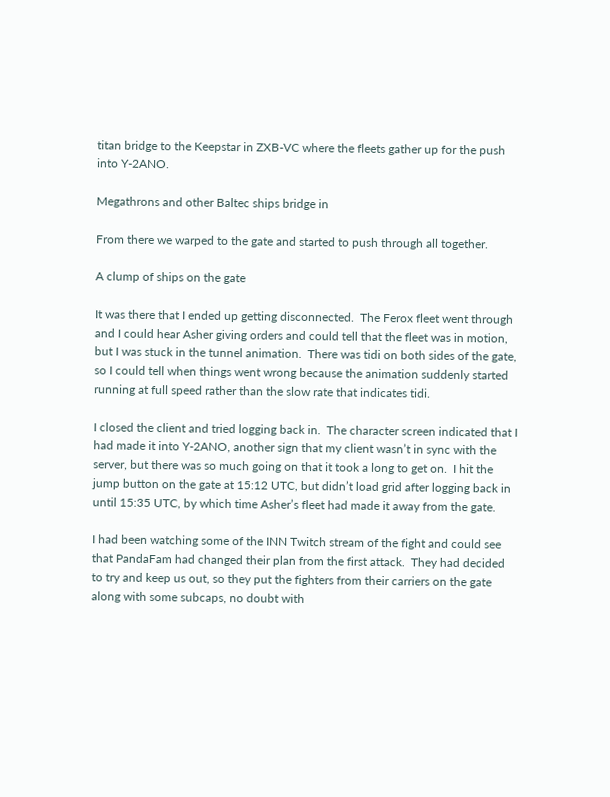titan bridge to the Keepstar in ZXB-VC where the fleets gather up for the push into Y-2ANO.

Megathrons and other Baltec ships bridge in

From there we warped to the gate and started to push through all together.

A clump of ships on the gate

It was there that I ended up getting disconnected.  The Ferox fleet went through and I could hear Asher giving orders and could tell that the fleet was in motion, but I was stuck in the tunnel animation.  There was tidi on both sides of the gate, so I could tell when things went wrong because the animation suddenly started running at full speed rather than the slow rate that indicates tidi.

I closed the client and tried logging back in.  The character screen indicated that I had made it into Y-2ANO, another sign that my client wasn’t in sync with the server, but there was so much going on that it took a long to get on.  I hit the jump button on the gate at 15:12 UTC, but didn’t load grid after logging back in until 15:35 UTC, by which time Asher’s fleet had made it away from the gate.

I had been watching some of the INN Twitch stream of the fight and could see that PandaFam had changed their plan from the first attack.  They had decided to try and keep us out, so they put the fighters from their carriers on the gate along with some subcaps, no doubt with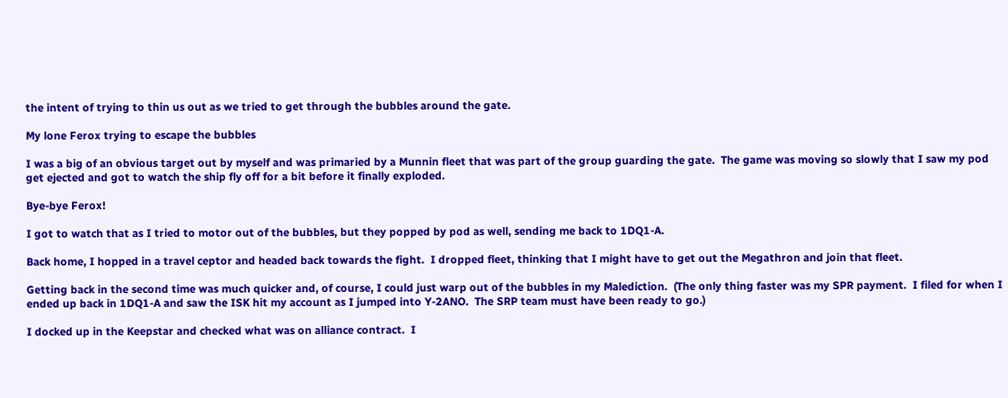the intent of trying to thin us out as we tried to get through the bubbles around the gate.

My lone Ferox trying to escape the bubbles

I was a big of an obvious target out by myself and was primaried by a Munnin fleet that was part of the group guarding the gate.  The game was moving so slowly that I saw my pod get ejected and got to watch the ship fly off for a bit before it finally exploded.

Bye-bye Ferox!

I got to watch that as I tried to motor out of the bubbles, but they popped by pod as well, sending me back to 1DQ1-A.

Back home, I hopped in a travel ceptor and headed back towards the fight.  I dropped fleet, thinking that I might have to get out the Megathron and join that fleet.

Getting back in the second time was much quicker and, of course, I could just warp out of the bubbles in my Malediction.  (The only thing faster was my SPR payment.  I filed for when I ended up back in 1DQ1-A and saw the ISK hit my account as I jumped into Y-2ANO.  The SRP team must have been ready to go.)

I docked up in the Keepstar and checked what was on alliance contract.  I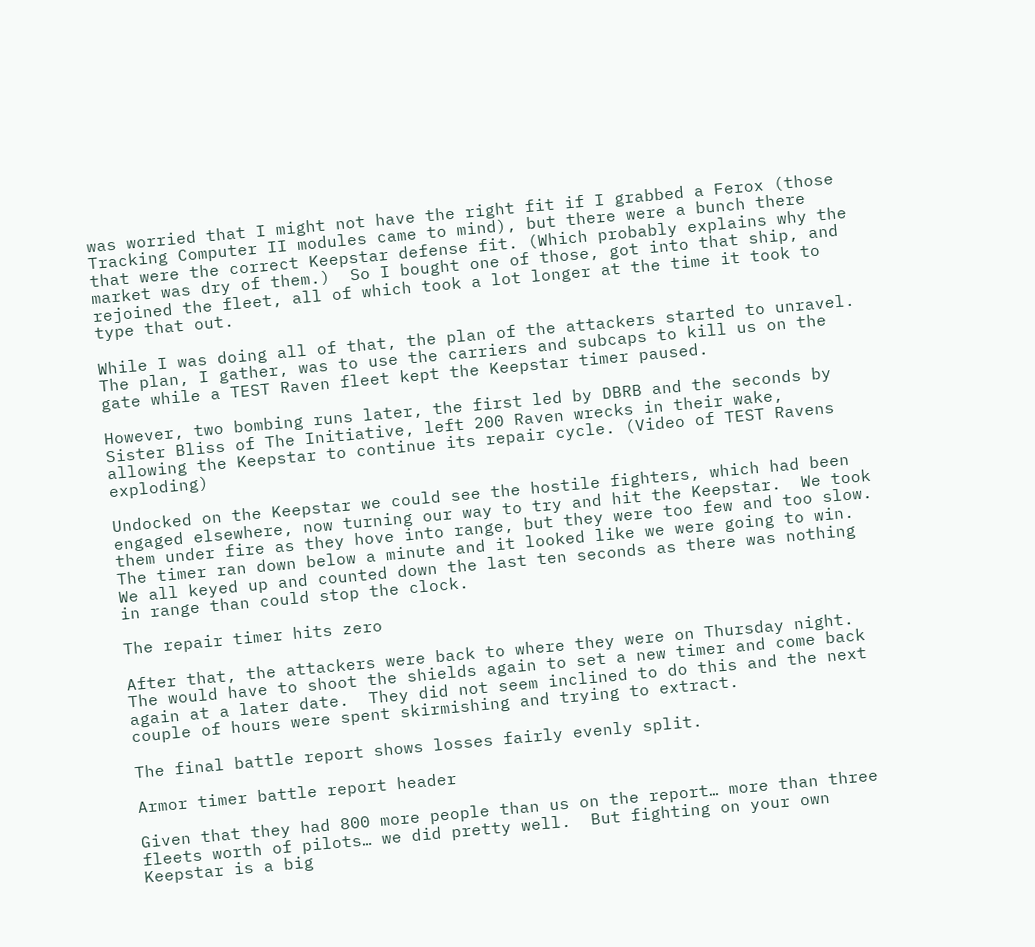was worried that I might not have the right fit if I grabbed a Ferox (those Tracking Computer II modules came to mind), but there were a bunch there that were the correct Keepstar defense fit. (Which probably explains why the market was dry of them.)  So I bought one of those, got into that ship, and rejoined the fleet, all of which took a lot longer at the time it took to type that out.

While I was doing all of that, the plan of the attackers started to unravel.  The plan, I gather, was to use the carriers and subcaps to kill us on the gate while a TEST Raven fleet kept the Keepstar timer paused.

However, two bombing runs later, the first led by DBRB and the seconds by Sister Bliss of The Initiative, left 200 Raven wrecks in their wake, allowing the Keepstar to continue its repair cycle. (Video of TEST Ravens exploding)

Undocked on the Keepstar we could see the hostile fighters, which had been engaged elsewhere, now turning our way to try and hit the Keepstar.  We took them under fire as they hove into range, but they were too few and too slow.  The timer ran down below a minute and it looked like we were going to win.  We all keyed up and counted down the last ten seconds as there was nothing in range than could stop the clock.

The repair timer hits zero

After that, the attackers were back to where they were on Thursday night.  The would have to shoot the shields again to set a new timer and come back again at a later date.  They did not seem inclined to do this and the next couple of hours were spent skirmishing and trying to extract.

The final battle report shows losses fairly evenly split.

Armor timer battle report header

Given that they had 800 more people than us on the report… more than three fleets worth of pilots… we did pretty well.  But fighting on your own Keepstar is a big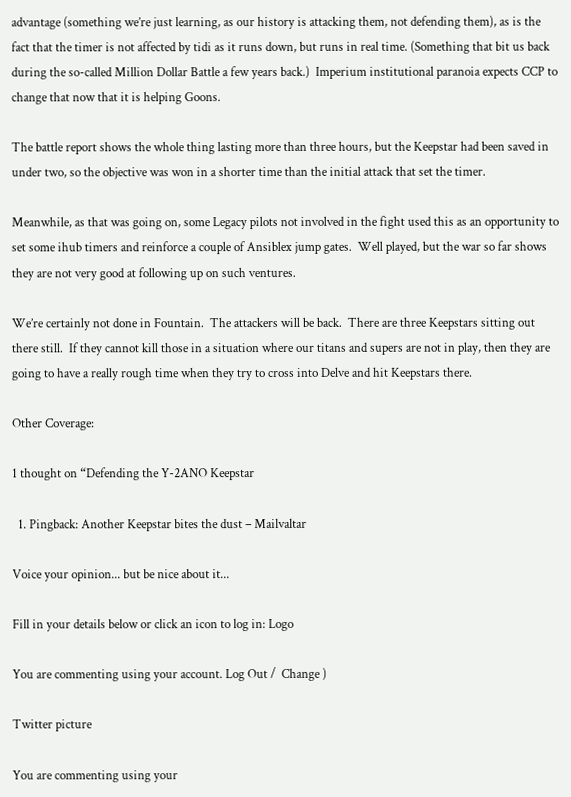advantage (something we’re just learning, as our history is attacking them, not defending them), as is the fact that the timer is not affected by tidi as it runs down, but runs in real time. (Something that bit us back during the so-called Million Dollar Battle a few years back.)  Imperium institutional paranoia expects CCP to change that now that it is helping Goons.

The battle report shows the whole thing lasting more than three hours, but the Keepstar had been saved in under two, so the objective was won in a shorter time than the initial attack that set the timer.

Meanwhile, as that was going on, some Legacy pilots not involved in the fight used this as an opportunity to set some ihub timers and reinforce a couple of Ansiblex jump gates.  Well played, but the war so far shows they are not very good at following up on such ventures.

We’re certainly not done in Fountain.  The attackers will be back.  There are three Keepstars sitting out there still.  If they cannot kill those in a situation where our titans and supers are not in play, then they are going to have a really rough time when they try to cross into Delve and hit Keepstars there.

Other Coverage:

1 thought on “Defending the Y-2ANO Keepstar

  1. Pingback: Another Keepstar bites the dust – Mailvaltar

Voice your opinion... but be nice about it...

Fill in your details below or click an icon to log in: Logo

You are commenting using your account. Log Out /  Change )

Twitter picture

You are commenting using your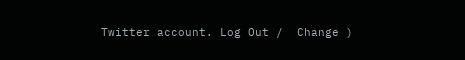Twitter account. Log Out /  Change )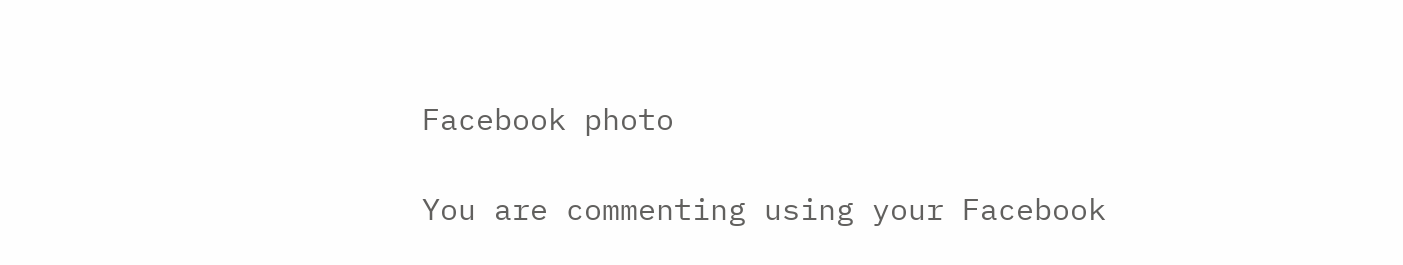Facebook photo

You are commenting using your Facebook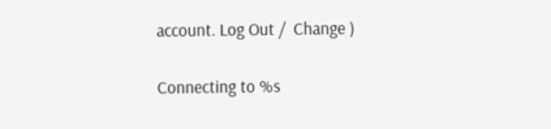account. Log Out /  Change )

Connecting to %s